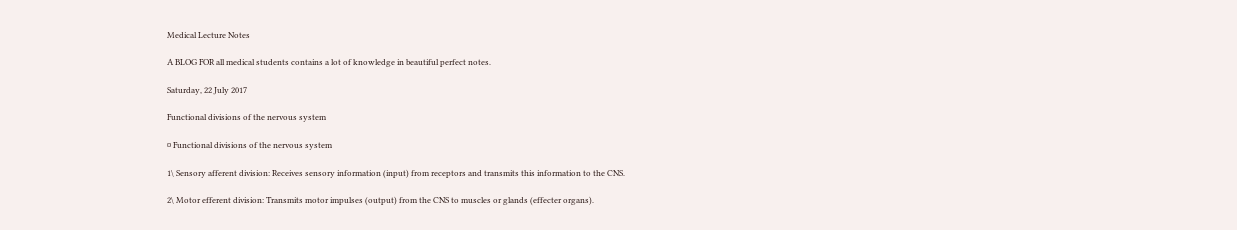Medical Lecture Notes

A BLOG FOR all medical students contains a lot of knowledge in beautiful perfect notes.

Saturday, 22 July 2017

Functional divisions of the nervous system

¤ Functional divisions of the nervous system

1\ Sensory afferent division: Receives sensory information (input) from receptors and transmits this information to the CNS.

2\ Motor efferent division: Transmits motor impulses (output) from the CNS to muscles or glands (effecter organs).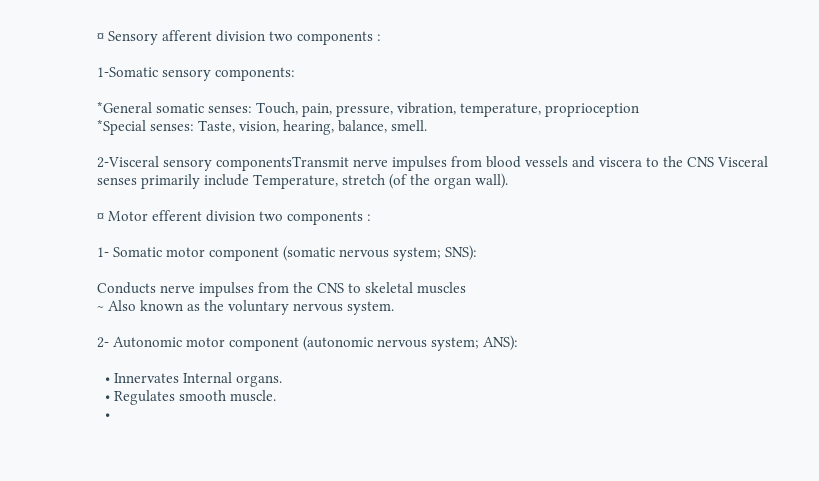¤ Sensory afferent division two components :

1-Somatic sensory components:

*General somatic senses: Touch, pain, pressure, vibration, temperature, proprioception
*Special senses: Taste, vision, hearing, balance, smell.

2-Visceral sensory componentsTransmit nerve impulses from blood vessels and viscera to the CNS Visceral senses primarily include Temperature, stretch (of the organ wall).

¤ Motor efferent division two components :

1- Somatic motor component (somatic nervous system; SNS):

Conducts nerve impulses from the CNS to skeletal muscles
~ Also known as the voluntary nervous system.

2- Autonomic motor component (autonomic nervous system; ANS):

  • Innervates Internal organs.
  • Regulates smooth muscle.
  •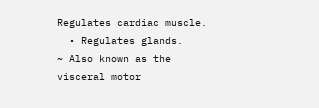Regulates cardiac muscle.
  • Regulates glands.
~ Also known as the visceral motor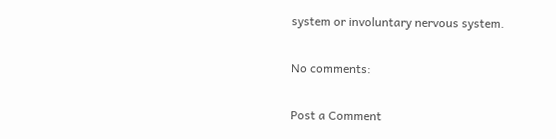system or involuntary nervous system.

No comments:

Post a Comment